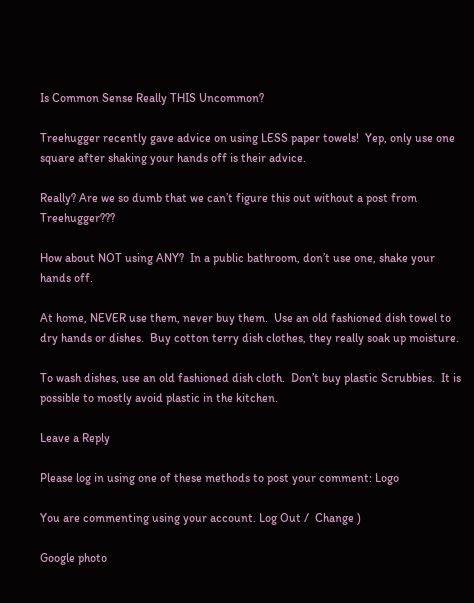Is Common Sense Really THIS Uncommon?

Treehugger recently gave advice on using LESS paper towels!  Yep, only use one square after shaking your hands off is their advice.

Really? Are we so dumb that we can’t figure this out without a post from Treehugger???

How about NOT using ANY?  In a public bathroom, don’t use one, shake your hands off.

At home, NEVER use them, never buy them.  Use an old fashioned dish towel to dry hands or dishes.  Buy cotton terry dish clothes, they really soak up moisture.

To wash dishes, use an old fashioned dish cloth.  Don’t buy plastic Scrubbies.  It is possible to mostly avoid plastic in the kitchen.

Leave a Reply

Please log in using one of these methods to post your comment: Logo

You are commenting using your account. Log Out /  Change )

Google photo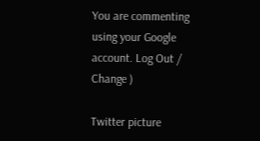You are commenting using your Google account. Log Out /  Change )

Twitter picture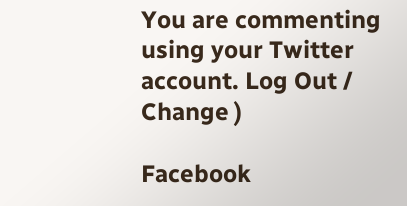You are commenting using your Twitter account. Log Out /  Change )

Facebook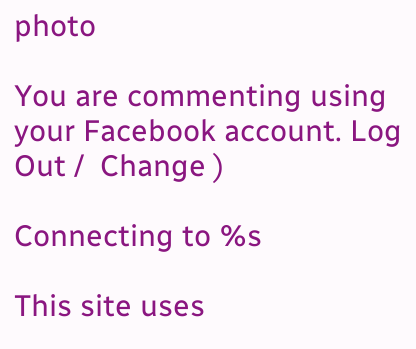photo

You are commenting using your Facebook account. Log Out /  Change )

Connecting to %s

This site uses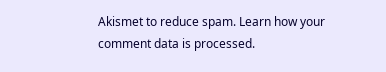Akismet to reduce spam. Learn how your comment data is processed.